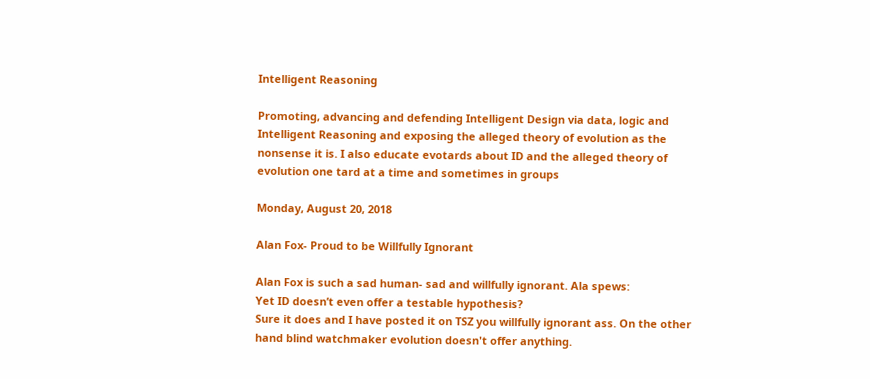Intelligent Reasoning

Promoting, advancing and defending Intelligent Design via data, logic and Intelligent Reasoning and exposing the alleged theory of evolution as the nonsense it is. I also educate evotards about ID and the alleged theory of evolution one tard at a time and sometimes in groups

Monday, August 20, 2018

Alan Fox- Proud to be Willfully Ignorant

Alan Fox is such a sad human- sad and willfully ignorant. Ala spews:
Yet ID doesn’t even offer a testable hypothesis?
Sure it does and I have posted it on TSZ you willfully ignorant ass. On the other hand blind watchmaker evolution doesn't offer anything.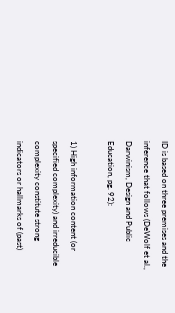ID is based on three premises and the inference that follows (DeWolf et al., Darwinism, Design and Public Education, pg. 92):

1) High information content (or specified complexity) and irreducible complexity constitute strong indicators or hallmarks of (past)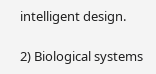intelligent design.

2) Biological systems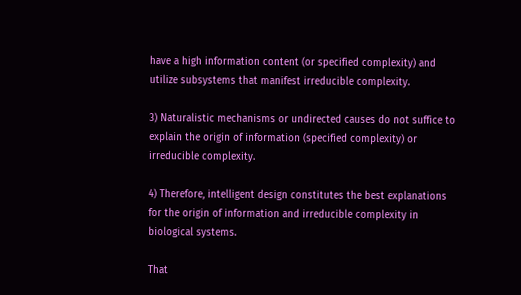have a high information content (or specified complexity) and utilize subsystems that manifest irreducible complexity.

3) Naturalistic mechanisms or undirected causes do not suffice to explain the origin of information (specified complexity) or irreducible complexity.

4) Therefore, intelligent design constitutes the best explanations for the origin of information and irreducible complexity in biological systems.

That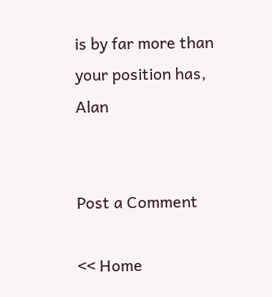is by far more than your position has, Alan


Post a Comment

<< Home